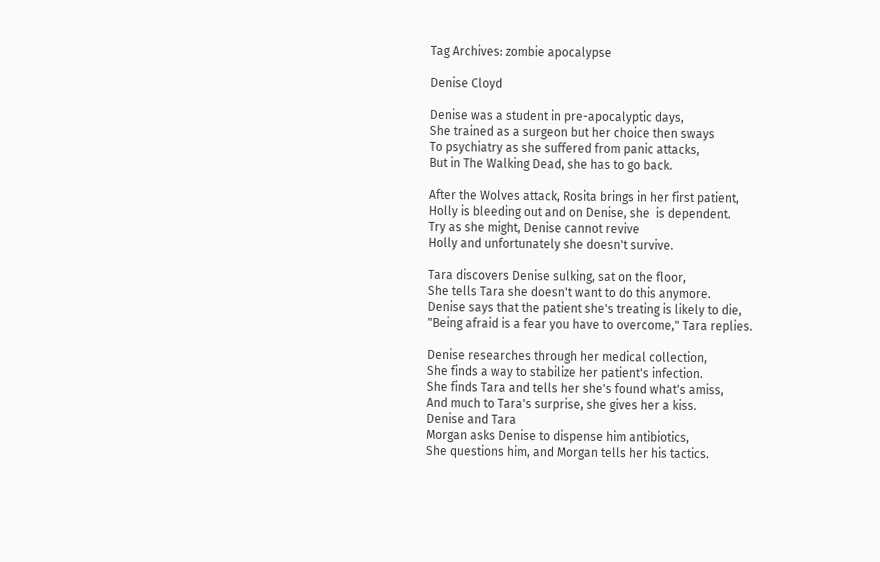Tag Archives: zombie apocalypse

Denise Cloyd

Denise was a student in pre-apocalyptic days,
She trained as a surgeon but her choice then sways
To psychiatry as she suffered from panic attacks,
But in The Walking Dead, she has to go back.

After the Wolves attack, Rosita brings in her first patient,
Holly is bleeding out and on Denise, she  is dependent.
Try as she might, Denise cannot revive
Holly and unfortunately she doesn't survive.

Tara discovers Denise sulking, sat on the floor,
She tells Tara she doesn't want to do this anymore.
Denise says that the patient she's treating is likely to die,
"Being afraid is a fear you have to overcome," Tara replies.

Denise researches through her medical collection,
She finds a way to stabilize her patient's infection.
She finds Tara and tells her she's found what's amiss,
And much to Tara's surprise, she gives her a kiss.
Denise and Tara
Morgan asks Denise to dispense him antibiotics,
She questions him, and Morgan tells her his tactics.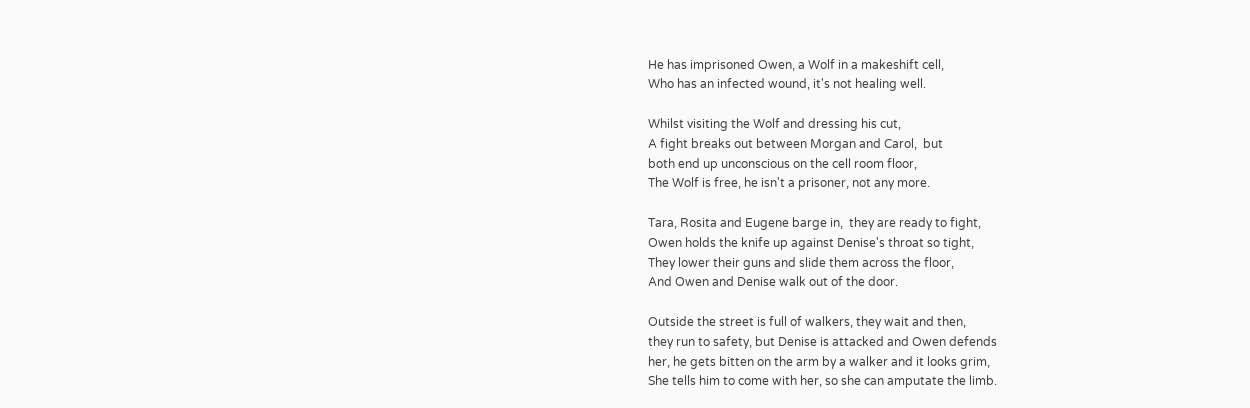He has imprisoned Owen, a Wolf in a makeshift cell,
Who has an infected wound, it's not healing well.

Whilst visiting the Wolf and dressing his cut,
A fight breaks out between Morgan and Carol,  but
both end up unconscious on the cell room floor,
The Wolf is free, he isn't a prisoner, not any more.

Tara, Rosita and Eugene barge in,  they are ready to fight,
Owen holds the knife up against Denise's throat so tight,
They lower their guns and slide them across the floor,
And Owen and Denise walk out of the door.

Outside the street is full of walkers, they wait and then,
they run to safety, but Denise is attacked and Owen defends
her, he gets bitten on the arm by a walker and it looks grim,
She tells him to come with her, so she can amputate the limb.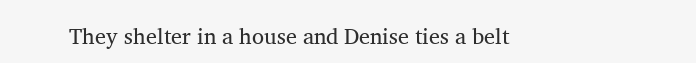They shelter in a house and Denise ties a belt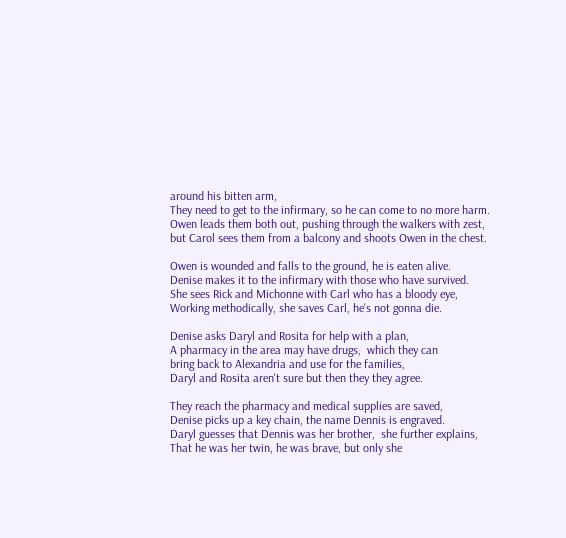around his bitten arm,
They need to get to the infirmary, so he can come to no more harm.
Owen leads them both out, pushing through the walkers with zest,
but Carol sees them from a balcony and shoots Owen in the chest.

Owen is wounded and falls to the ground, he is eaten alive.
Denise makes it to the infirmary with those who have survived.
She sees Rick and Michonne with Carl who has a bloody eye,
Working methodically, she saves Carl, he's not gonna die.

Denise asks Daryl and Rosita for help with a plan,
A pharmacy in the area may have drugs,  which they can
bring back to Alexandria and use for the families,
Daryl and Rosita aren't sure but then they they agree.

They reach the pharmacy and medical supplies are saved,
Denise picks up a key chain, the name Dennis is engraved.
Daryl guesses that Dennis was her brother,  she further explains,
That he was her twin, he was brave, but only she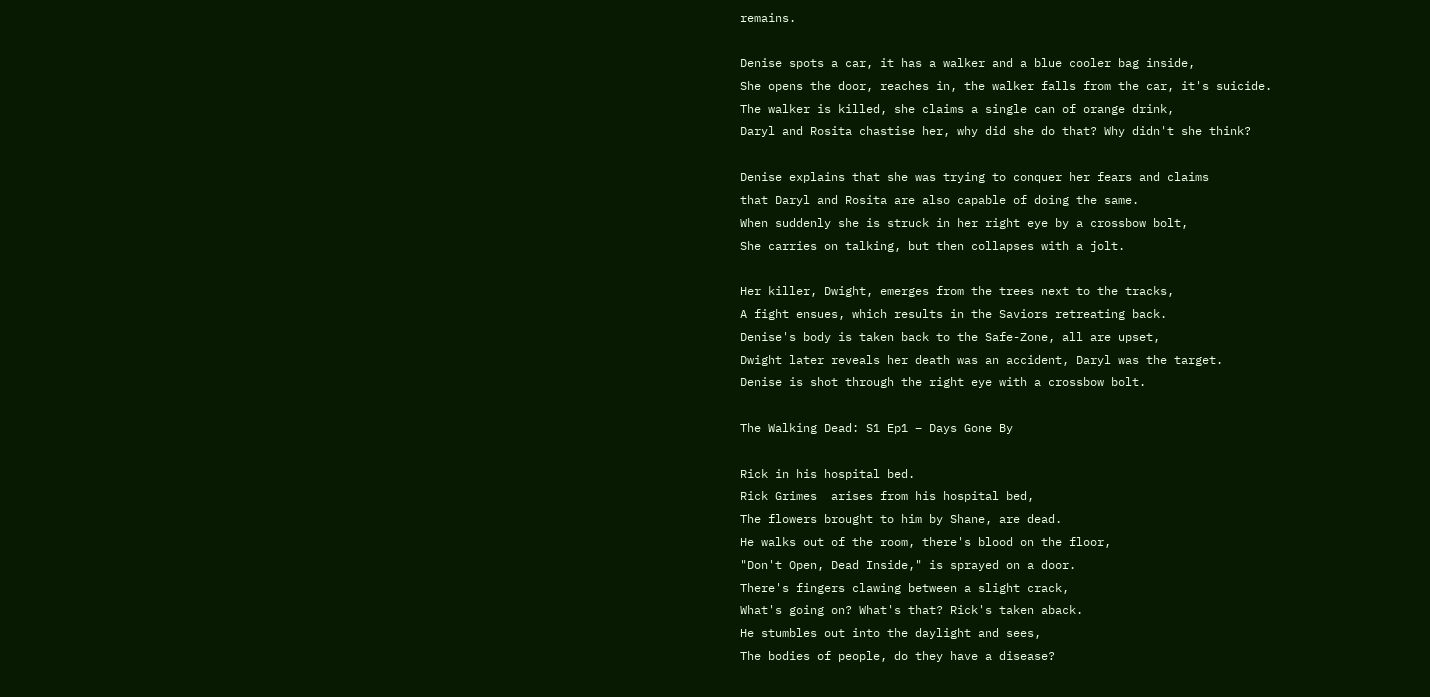remains.

Denise spots a car, it has a walker and a blue cooler bag inside,
She opens the door, reaches in, the walker falls from the car, it's suicide.
The walker is killed, she claims a single can of orange drink,
Daryl and Rosita chastise her, why did she do that? Why didn't she think?

Denise explains that she was trying to conquer her fears and claims
that Daryl and Rosita are also capable of doing the same.
When suddenly she is struck in her right eye by a crossbow bolt,
She carries on talking, but then collapses with a jolt.

Her killer, Dwight, emerges from the trees next to the tracks,
A fight ensues, which results in the Saviors retreating back.
Denise's body is taken back to the Safe-Zone, all are upset,
Dwight later reveals her death was an accident, Daryl was the target.
Denise is shot through the right eye with a crossbow bolt.

The Walking Dead: S1 Ep1 – Days Gone By

Rick in his hospital bed.
Rick Grimes  arises from his hospital bed,
The flowers brought to him by Shane, are dead.
He walks out of the room, there's blood on the floor,
"Don't Open, Dead Inside," is sprayed on a door.
There's fingers clawing between a slight crack,
What's going on? What's that? Rick's taken aback.
He stumbles out into the daylight and sees,
The bodies of people, do they have a disease?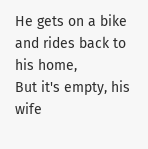He gets on a bike and rides back to his home,
But it's empty, his wife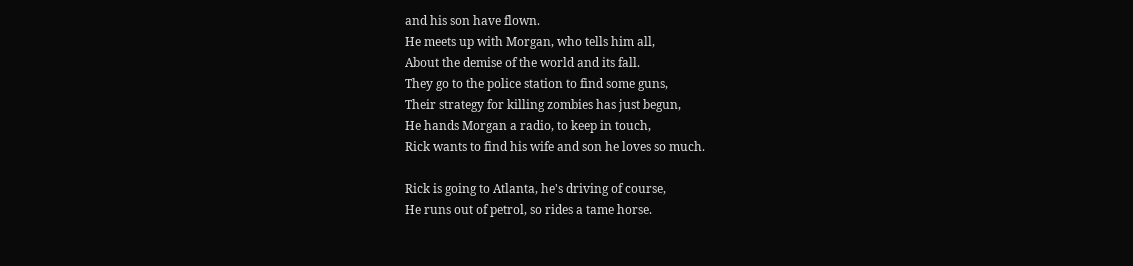and his son have flown.
He meets up with Morgan, who tells him all,
About the demise of the world and its fall.
They go to the police station to find some guns,
Their strategy for killing zombies has just begun,
He hands Morgan a radio, to keep in touch,
Rick wants to find his wife and son he loves so much.

Rick is going to Atlanta, he's driving of course,
He runs out of petrol, so rides a tame horse.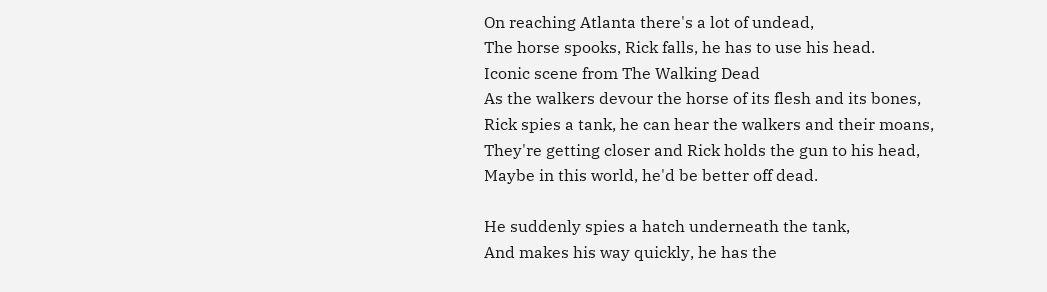On reaching Atlanta there's a lot of undead,
The horse spooks, Rick falls, he has to use his head.
Iconic scene from The Walking Dead
As the walkers devour the horse of its flesh and its bones,
Rick spies a tank, he can hear the walkers and their moans,
They're getting closer and Rick holds the gun to his head,
Maybe in this world, he'd be better off dead.

He suddenly spies a hatch underneath the tank,
And makes his way quickly, he has the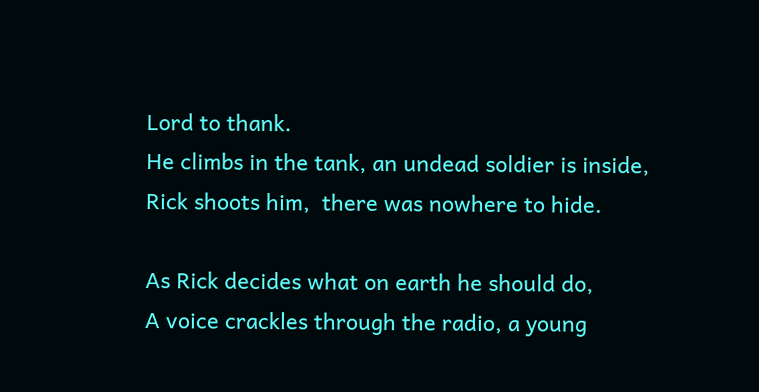Lord to thank.
He climbs in the tank, an undead soldier is inside,
Rick shoots him,  there was nowhere to hide.

As Rick decides what on earth he should do,
A voice crackles through the radio, a young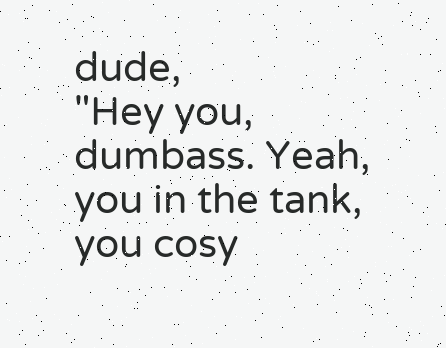dude,
"Hey you, dumbass. Yeah, you in the tank, you cosy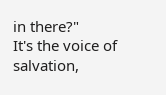in there?"
It's the voice of salvation,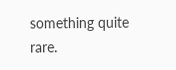something quite rare.